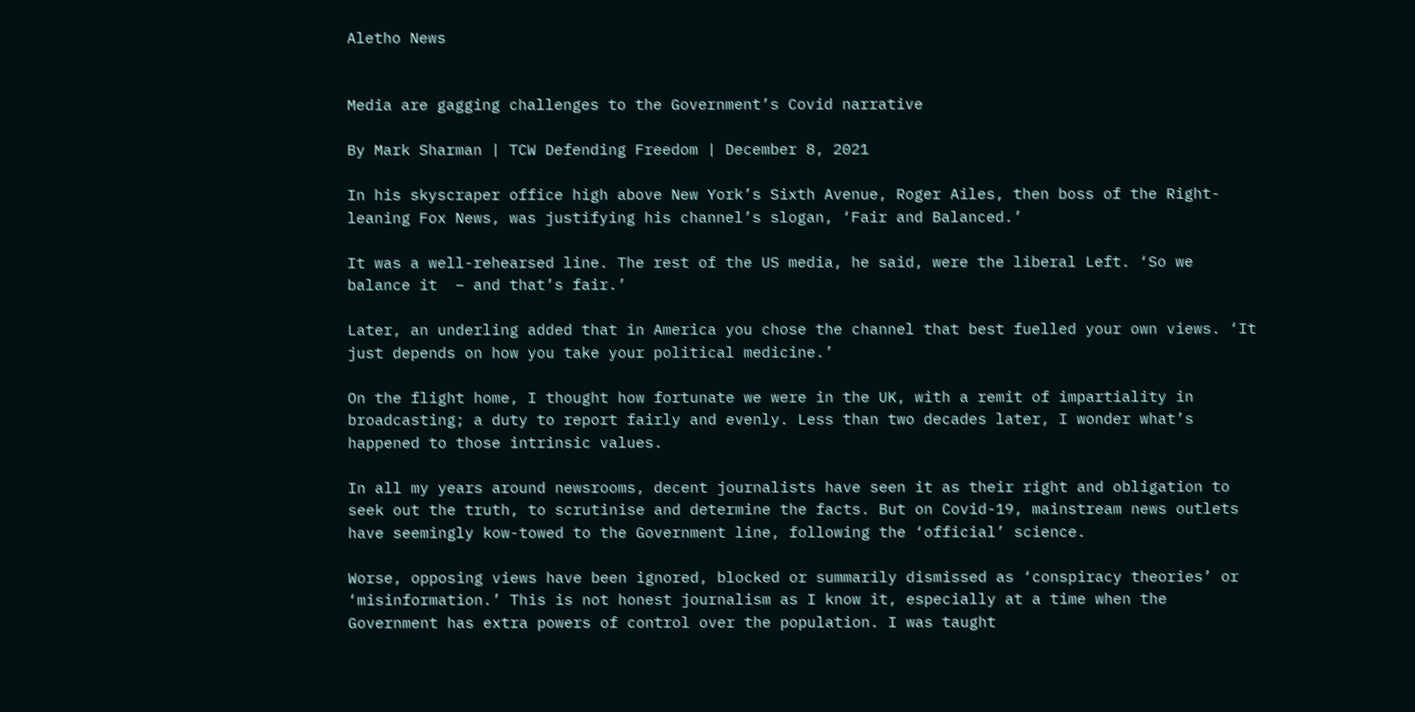Aletho News


Media are gagging challenges to the Government’s Covid narrative

By Mark Sharman | TCW Defending Freedom | December 8, 2021

In his skyscraper office high above New York’s Sixth Avenue, Roger Ailes, then boss of the Right-leaning Fox News, was justifying his channel’s slogan, ‘Fair and Balanced.’

It was a well-rehearsed line. The rest of the US media, he said, were the liberal Left. ‘So we balance it  – and that’s fair.’

Later, an underling added that in America you chose the channel that best fuelled your own views. ‘It just depends on how you take your political medicine.’

On the flight home, I thought how fortunate we were in the UK, with a remit of impartiality in broadcasting; a duty to report fairly and evenly. Less than two decades later, I wonder what’s happened to those intrinsic values.

In all my years around newsrooms, decent journalists have seen it as their right and obligation to seek out the truth, to scrutinise and determine the facts. But on Covid-19, mainstream news outlets have seemingly kow-towed to the Government line, following the ‘official’ science.

Worse, opposing views have been ignored, blocked or summarily dismissed as ‘conspiracy theories’ or ‘misinformation.’ This is not honest journalism as I know it, especially at a time when the Government has extra powers of control over the population. I was taught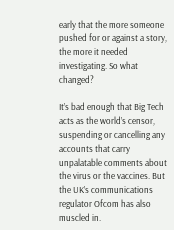early that the more someone pushed for or against a story, the more it needed investigating. So what changed?

It’s bad enough that Big Tech acts as the world’s censor, suspending or cancelling any accounts that carry unpalatable comments about the virus or the vaccines. But the UK’s communications regulator Ofcom has also muscled in.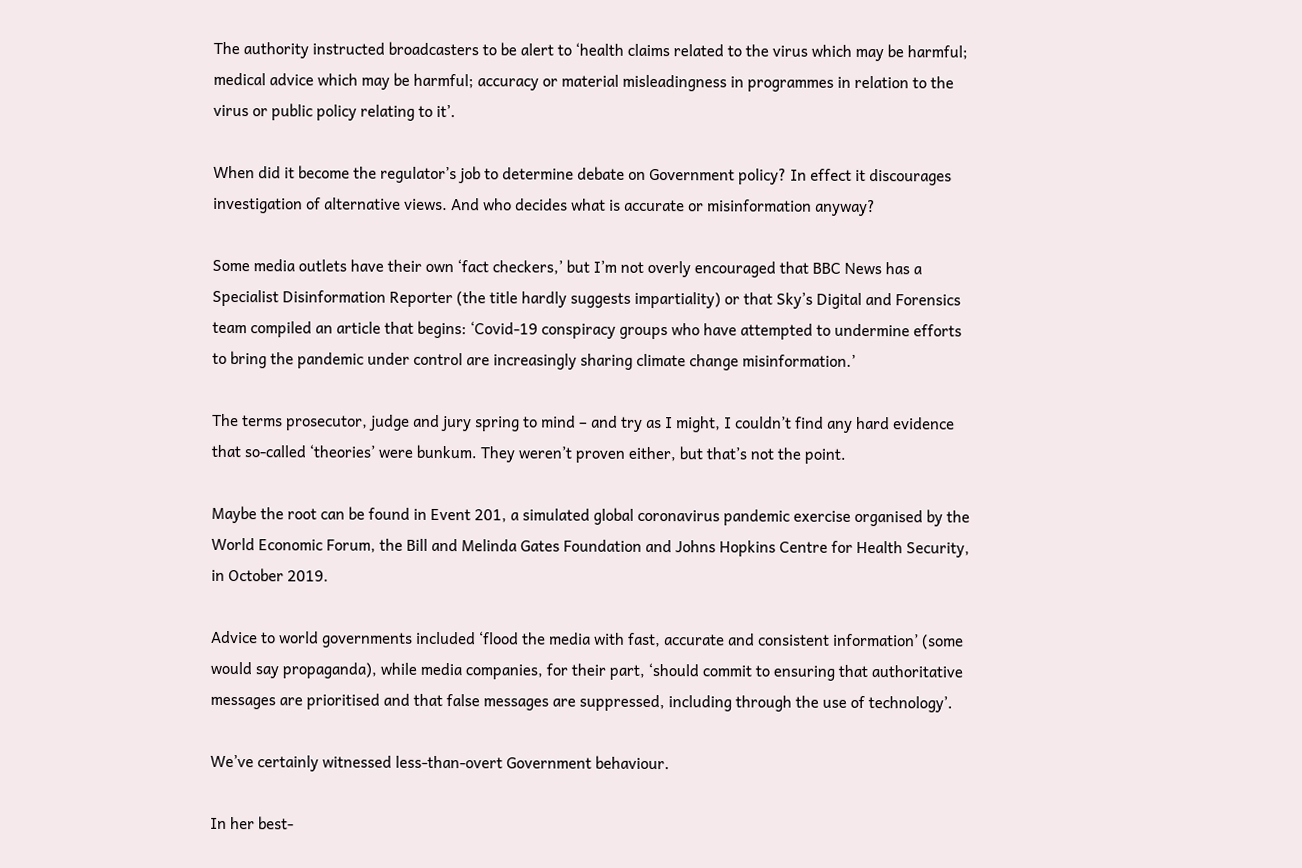The authority instructed broadcasters to be alert to ‘health claims related to the virus which may be harmful; medical advice which may be harmful; accuracy or material misleadingness in programmes in relation to the virus or public policy relating to it’.

When did it become the regulator’s job to determine debate on Government policy? In effect it discourages investigation of alternative views. And who decides what is accurate or misinformation anyway?

Some media outlets have their own ‘fact checkers,’ but I’m not overly encouraged that BBC News has a Specialist Disinformation Reporter (the title hardly suggests impartiality) or that Sky’s Digital and Forensics team compiled an article that begins: ‘Covid-19 conspiracy groups who have attempted to undermine efforts to bring the pandemic under control are increasingly sharing climate change misinformation.’

The terms prosecutor, judge and jury spring to mind – and try as I might, I couldn’t find any hard evidence that so-called ‘theories’ were bunkum. They weren’t proven either, but that’s not the point.

Maybe the root can be found in Event 201, a simulated global coronavirus pandemic exercise organised by the World Economic Forum, the Bill and Melinda Gates Foundation and Johns Hopkins Centre for Health Security, in October 2019.

Advice to world governments included ‘flood the media with fast, accurate and consistent information’ (some would say propaganda), while media companies, for their part, ‘should commit to ensuring that authoritative messages are prioritised and that false messages are suppressed, including through the use of technology’.

We’ve certainly witnessed less-than-overt Government behaviour.

In her best-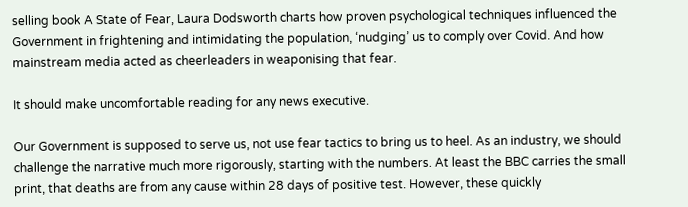selling book A State of Fear, Laura Dodsworth charts how proven psychological techniques influenced the Government in frightening and intimidating the population, ‘nudging’ us to comply over Covid. And how mainstream media acted as cheerleaders in weaponising that fear.

It should make uncomfortable reading for any news executive.

Our Government is supposed to serve us, not use fear tactics to bring us to heel. As an industry, we should challenge the narrative much more rigorously, starting with the numbers. At least the BBC carries the small print, that deaths are from any cause within 28 days of positive test. However, these quickly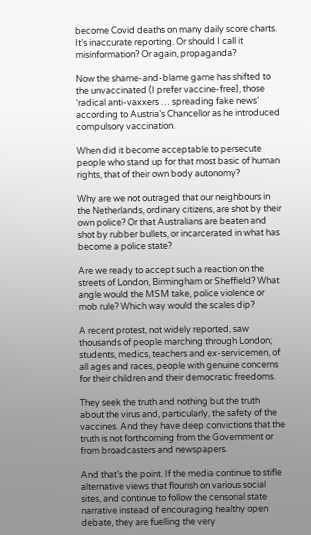become Covid deaths on many daily score charts. It’s inaccurate reporting. Or should I call it misinformation? Or again, propaganda?

Now the shame-and-blame game has shifted to the unvaccinated (I prefer vaccine-free), those ‘radical anti-vaxxers … spreading fake news’ according to Austria’s Chancellor as he introduced compulsory vaccination.

When did it become acceptable to persecute people who stand up for that most basic of human rights, that of their own body autonomy?

Why are we not outraged that our neighbours in the Netherlands, ordinary citizens, are shot by their own police? Or that Australians are beaten and shot by rubber bullets, or incarcerated in what has become a police state?

Are we ready to accept such a reaction on the streets of London, Birmingham or Sheffield? What angle would the MSM take, police violence or mob rule? Which way would the scales dip?

A recent protest, not widely reported, saw thousands of people marching through London; students, medics, teachers and ex-servicemen, of all ages and races, people with genuine concerns for their children and their democratic freedoms.

They seek the truth and nothing but the truth about the virus and, particularly, the safety of the vaccines. And they have deep convictions that the truth is not forthcoming from the Government or from broadcasters and newspapers.

And that’s the point. If the media continue to stifle alternative views that flourish on various social sites, and continue to follow the censorial state narrative instead of encouraging healthy open debate, they are fuelling the very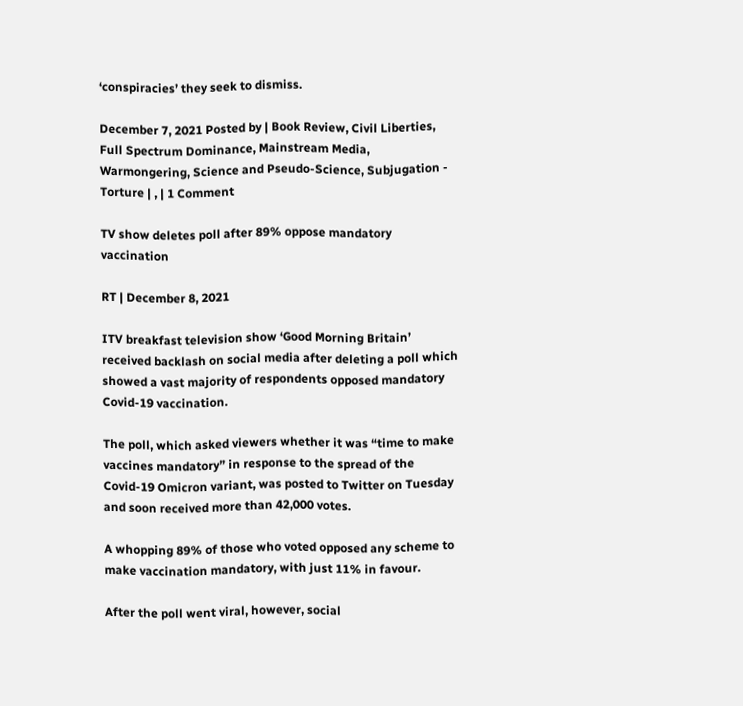‘conspiracies’ they seek to dismiss.

December 7, 2021 Posted by | Book Review, Civil Liberties, Full Spectrum Dominance, Mainstream Media, Warmongering, Science and Pseudo-Science, Subjugation - Torture | , | 1 Comment

TV show deletes poll after 89% oppose mandatory vaccination

RT | December 8, 2021

ITV breakfast television show ‘Good Morning Britain’ received backlash on social media after deleting a poll which showed a vast majority of respondents opposed mandatory Covid-19 vaccination.

The poll, which asked viewers whether it was “time to make vaccines mandatory” in response to the spread of the Covid-19 Omicron variant, was posted to Twitter on Tuesday and soon received more than 42,000 votes.

A whopping 89% of those who voted opposed any scheme to make vaccination mandatory, with just 11% in favour.

After the poll went viral, however, social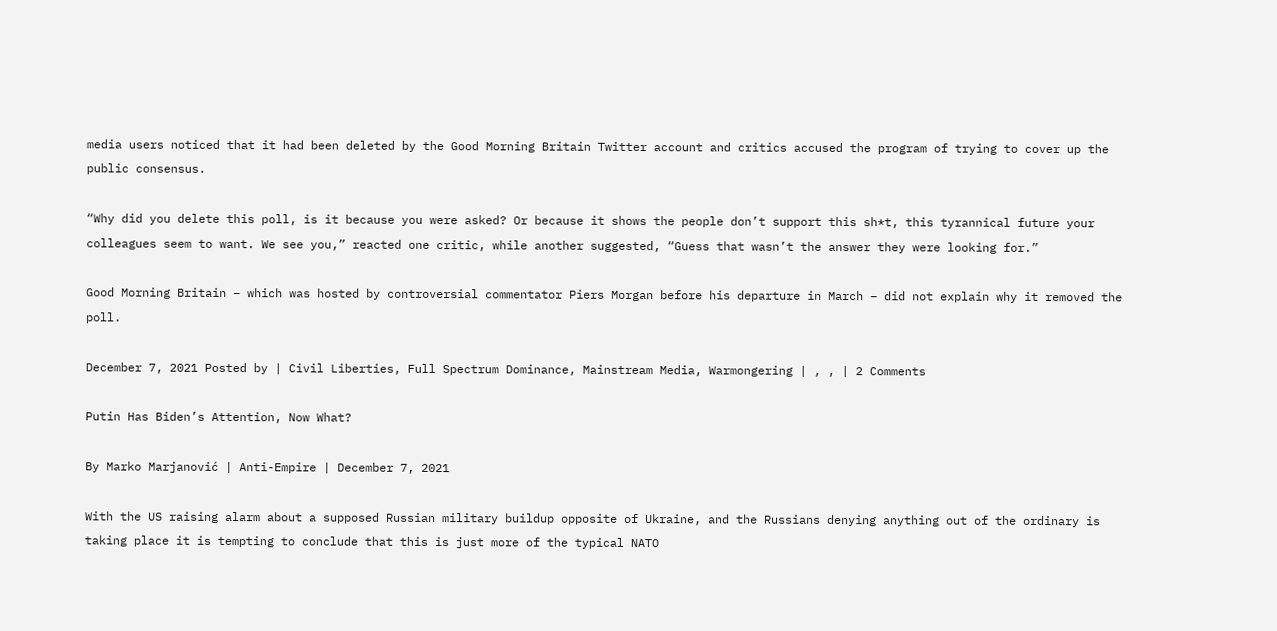media users noticed that it had been deleted by the Good Morning Britain Twitter account and critics accused the program of trying to cover up the public consensus.

“Why did you delete this poll, is it because you were asked? Or because it shows the people don’t support this sh*t, this tyrannical future your colleagues seem to want. We see you,” reacted one critic, while another suggested, “Guess that wasn’t the answer they were looking for.”

Good Morning Britain – which was hosted by controversial commentator Piers Morgan before his departure in March – did not explain why it removed the poll.

December 7, 2021 Posted by | Civil Liberties, Full Spectrum Dominance, Mainstream Media, Warmongering | , , | 2 Comments

Putin Has Biden’s Attention, Now What?

By Marko Marjanović | Anti-Empire | December 7, 2021

With the US raising alarm about a supposed Russian military buildup opposite of Ukraine, and the Russians denying anything out of the ordinary is taking place it is tempting to conclude that this is just more of the typical NATO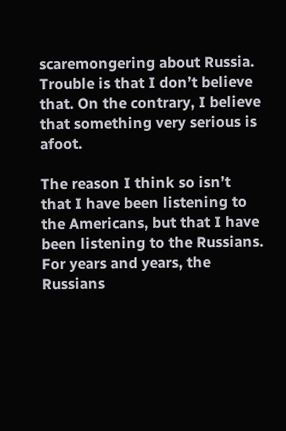scaremongering about Russia. Trouble is that I don’t believe that. On the contrary, I believe that something very serious is afoot.

The reason I think so isn’t that I have been listening to the Americans, but that I have been listening to the Russians. For years and years, the Russians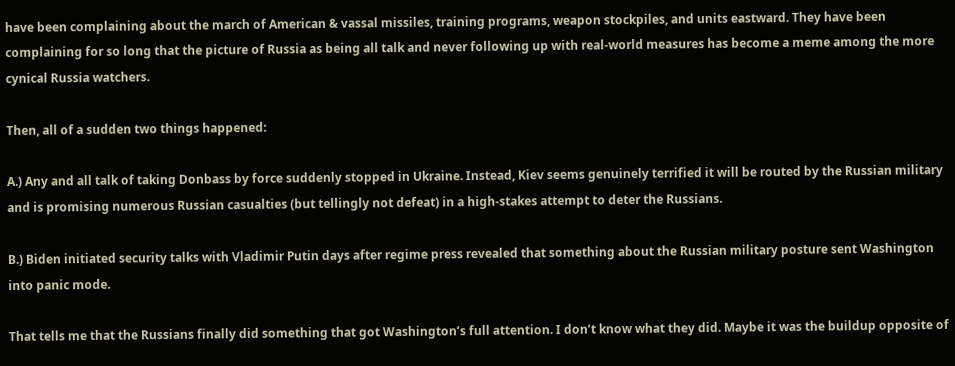have been complaining about the march of American & vassal missiles, training programs, weapon stockpiles, and units eastward. They have been complaining for so long that the picture of Russia as being all talk and never following up with real-world measures has become a meme among the more cynical Russia watchers.

Then, all of a sudden two things happened:

A.) Any and all talk of taking Donbass by force suddenly stopped in Ukraine. Instead, Kiev seems genuinely terrified it will be routed by the Russian military and is promising numerous Russian casualties (but tellingly not defeat) in a high-stakes attempt to deter the Russians.

B.) Biden initiated security talks with Vladimir Putin days after regime press revealed that something about the Russian military posture sent Washington into panic mode.

That tells me that the Russians finally did something that got Washington’s full attention. I don’t know what they did. Maybe it was the buildup opposite of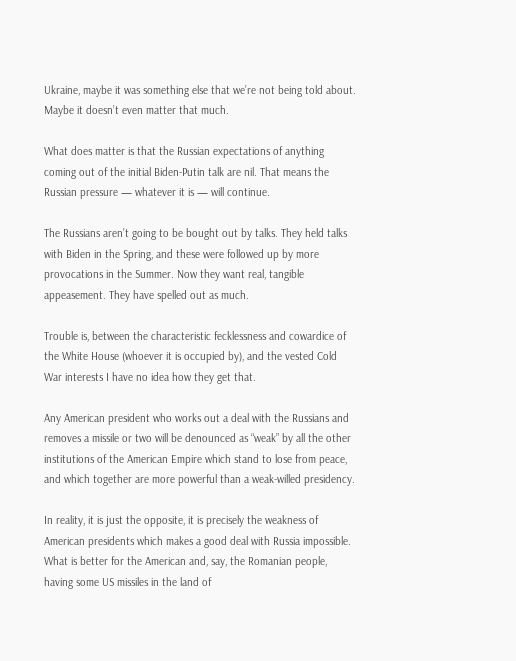Ukraine, maybe it was something else that we’re not being told about. Maybe it doesn’t even matter that much.

What does matter is that the Russian expectations of anything coming out of the initial Biden-Putin talk are nil. That means the Russian pressure — whatever it is — will continue.

The Russians aren’t going to be bought out by talks. They held talks with Biden in the Spring, and these were followed up by more provocations in the Summer. Now they want real, tangible appeasement. They have spelled out as much.

Trouble is, between the characteristic fecklessness and cowardice of the White House (whoever it is occupied by), and the vested Cold War interests I have no idea how they get that.

Any American president who works out a deal with the Russians and removes a missile or two will be denounced as “weak” by all the other institutions of the American Empire which stand to lose from peace, and which together are more powerful than a weak-willed presidency.

In reality, it is just the opposite, it is precisely the weakness of American presidents which makes a good deal with Russia impossible. What is better for the American and, say, the Romanian people, having some US missiles in the land of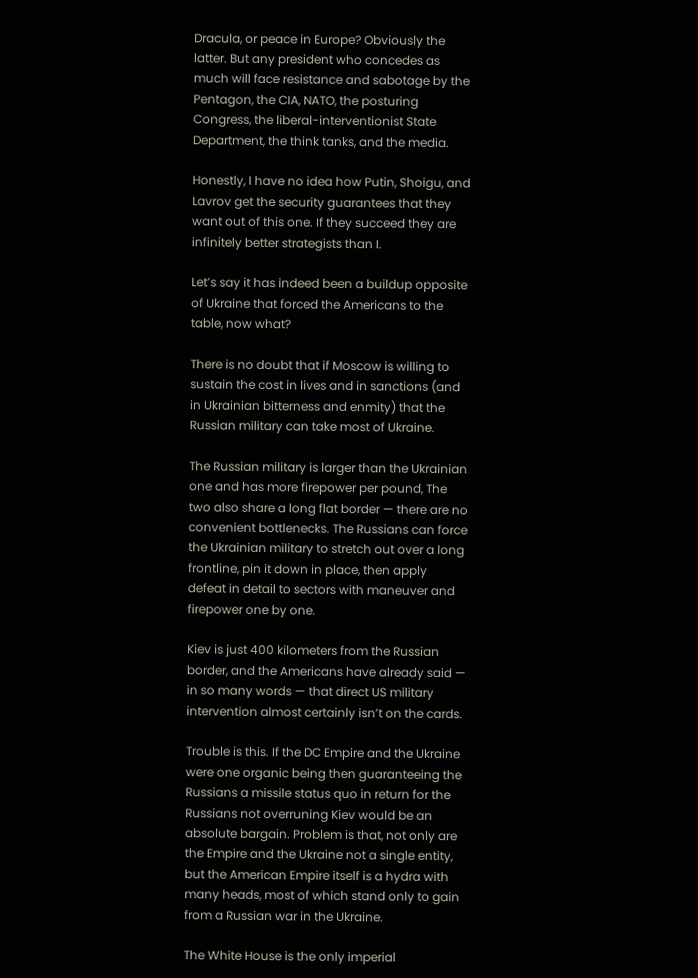Dracula, or peace in Europe? Obviously the latter. But any president who concedes as much will face resistance and sabotage by the Pentagon, the CIA, NATO, the posturing Congress, the liberal-interventionist State Department, the think tanks, and the media.

Honestly, I have no idea how Putin, Shoigu, and Lavrov get the security guarantees that they want out of this one. If they succeed they are infinitely better strategists than I.

Let’s say it has indeed been a buildup opposite of Ukraine that forced the Americans to the table, now what?

There is no doubt that if Moscow is willing to sustain the cost in lives and in sanctions (and in Ukrainian bitterness and enmity) that the Russian military can take most of Ukraine.

The Russian military is larger than the Ukrainian one and has more firepower per pound, The two also share a long flat border — there are no convenient bottlenecks. The Russians can force the Ukrainian military to stretch out over a long frontline, pin it down in place, then apply defeat in detail to sectors with maneuver and firepower one by one.

Kiev is just 400 kilometers from the Russian border, and the Americans have already said — in so many words — that direct US military intervention almost certainly isn’t on the cards.

Trouble is this. If the DC Empire and the Ukraine were one organic being then guaranteeing the Russians a missile status quo in return for the Russians not overruning Kiev would be an absolute bargain. Problem is that, not only are the Empire and the Ukraine not a single entity, but the American Empire itself is a hydra with many heads, most of which stand only to gain from a Russian war in the Ukraine.

The White House is the only imperial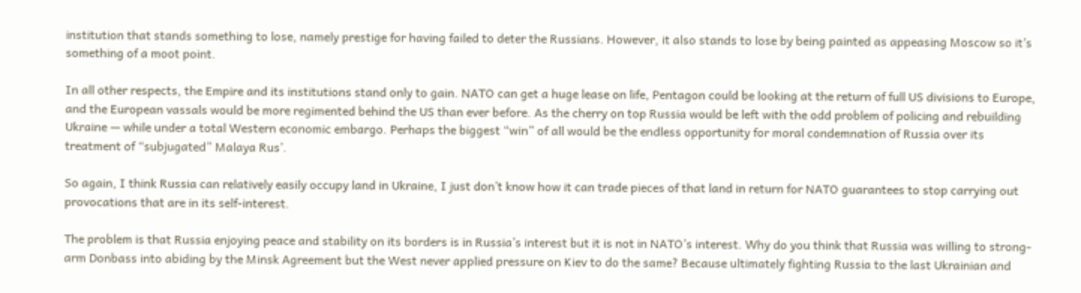institution that stands something to lose, namely prestige for having failed to deter the Russians. However, it also stands to lose by being painted as appeasing Moscow so it’s something of a moot point.

In all other respects, the Empire and its institutions stand only to gain. NATO can get a huge lease on life, Pentagon could be looking at the return of full US divisions to Europe, and the European vassals would be more regimented behind the US than ever before. As the cherry on top Russia would be left with the odd problem of policing and rebuilding Ukraine — while under a total Western economic embargo. Perhaps the biggest “win” of all would be the endless opportunity for moral condemnation of Russia over its treatment of “subjugated” Malaya Rus’.

So again, I think Russia can relatively easily occupy land in Ukraine, I just don’t know how it can trade pieces of that land in return for NATO guarantees to stop carrying out provocations that are in its self-interest.

The problem is that Russia enjoying peace and stability on its borders is in Russia’s interest but it is not in NATO’s interest. Why do you think that Russia was willing to strong-arm Donbass into abiding by the Minsk Agreement but the West never applied pressure on Kiev to do the same? Because ultimately fighting Russia to the last Ukrainian and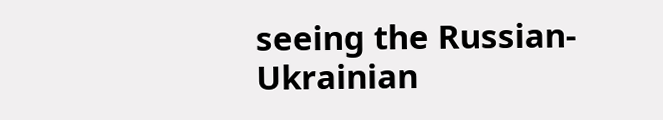seeing the Russian-Ukrainian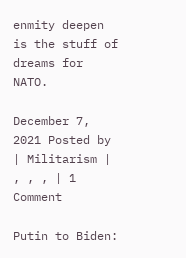enmity deepen is the stuff of dreams for NATO.

December 7, 2021 Posted by | Militarism | , , , | 1 Comment

Putin to Biden: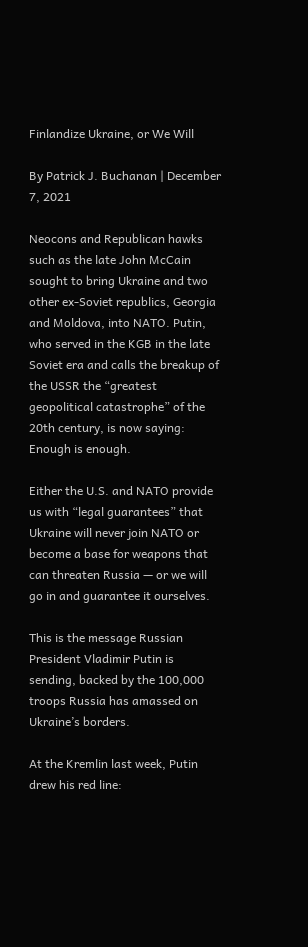Finlandize Ukraine, or We Will

By Patrick J. Buchanan | December 7, 2021

Neocons and Republican hawks such as the late John McCain sought to bring Ukraine and two other ex-Soviet republics, Georgia and Moldova, into NATO. Putin, who served in the KGB in the late Soviet era and calls the breakup of the USSR the “greatest geopolitical catastrophe” of the 20th century, is now saying: Enough is enough.

Either the U.S. and NATO provide us with “legal guarantees” that Ukraine will never join NATO or become a base for weapons that can threaten Russia — or we will go in and guarantee it ourselves.

This is the message Russian President Vladimir Putin is sending, backed by the 100,000 troops Russia has amassed on Ukraine’s borders.

At the Kremlin last week, Putin drew his red line: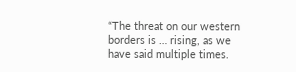“The threat on our western borders is … rising, as we have said multiple times.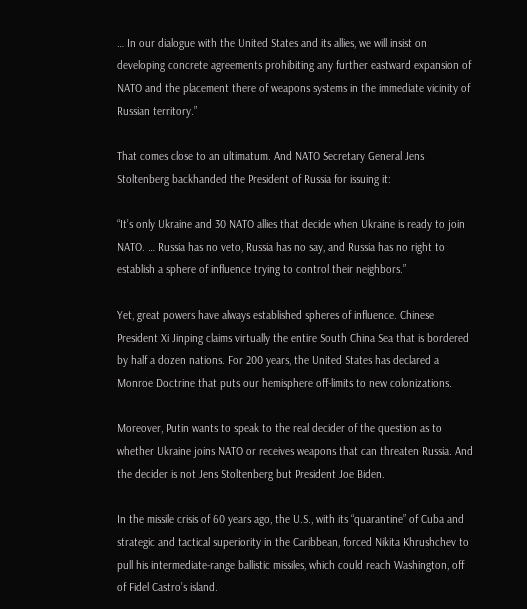… In our dialogue with the United States and its allies, we will insist on developing concrete agreements prohibiting any further eastward expansion of NATO and the placement there of weapons systems in the immediate vicinity of Russian territory.”

That comes close to an ultimatum. And NATO Secretary General Jens Stoltenberg backhanded the President of Russia for issuing it:

“It’s only Ukraine and 30 NATO allies that decide when Ukraine is ready to join NATO. … Russia has no veto, Russia has no say, and Russia has no right to establish a sphere of influence trying to control their neighbors.”

Yet, great powers have always established spheres of influence. Chinese President Xi Jinping claims virtually the entire South China Sea that is bordered by half a dozen nations. For 200 years, the United States has declared a Monroe Doctrine that puts our hemisphere off-limits to new colonizations.

Moreover, Putin wants to speak to the real decider of the question as to whether Ukraine joins NATO or receives weapons that can threaten Russia. And the decider is not Jens Stoltenberg but President Joe Biden.

In the missile crisis of 60 years ago, the U.S., with its “quarantine” of Cuba and strategic and tactical superiority in the Caribbean, forced Nikita Khrushchev to pull his intermediate-range ballistic missiles, which could reach Washington, off of Fidel Castro’s island.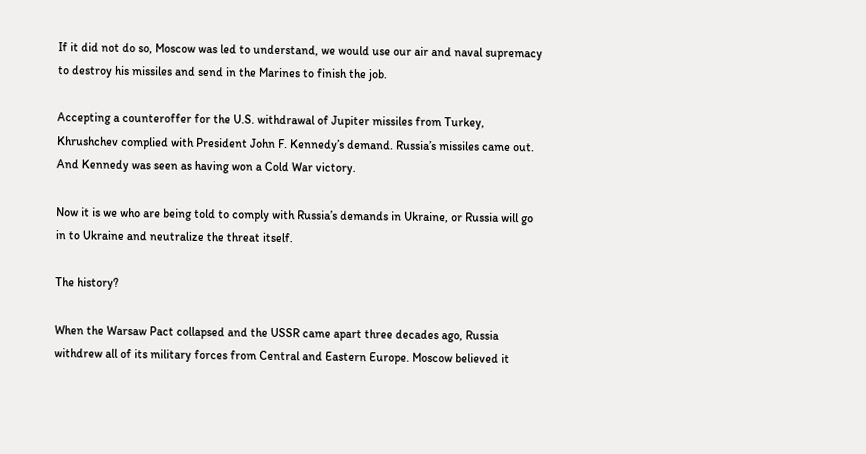If it did not do so, Moscow was led to understand, we would use our air and naval supremacy to destroy his missiles and send in the Marines to finish the job.

Accepting a counteroffer for the U.S. withdrawal of Jupiter missiles from Turkey, Khrushchev complied with President John F. Kennedy’s demand. Russia’s missiles came out. And Kennedy was seen as having won a Cold War victory.

Now it is we who are being told to comply with Russia’s demands in Ukraine, or Russia will go in to Ukraine and neutralize the threat itself.

The history?

When the Warsaw Pact collapsed and the USSR came apart three decades ago, Russia withdrew all of its military forces from Central and Eastern Europe. Moscow believed it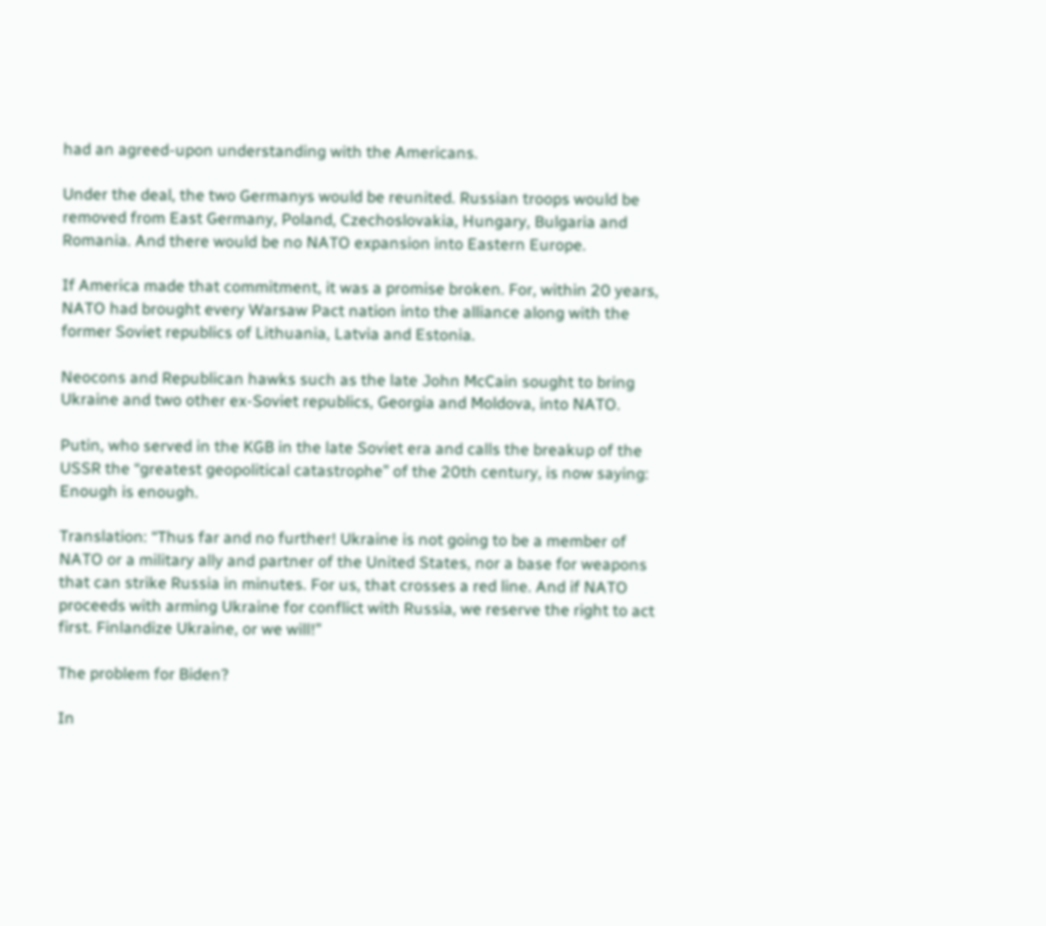had an agreed-upon understanding with the Americans.

Under the deal, the two Germanys would be reunited. Russian troops would be removed from East Germany, Poland, Czechoslovakia, Hungary, Bulgaria and Romania. And there would be no NATO expansion into Eastern Europe.

If America made that commitment, it was a promise broken. For, within 20 years, NATO had brought every Warsaw Pact nation into the alliance along with the former Soviet republics of Lithuania, Latvia and Estonia.

Neocons and Republican hawks such as the late John McCain sought to bring Ukraine and two other ex-Soviet republics, Georgia and Moldova, into NATO.

Putin, who served in the KGB in the late Soviet era and calls the breakup of the USSR the “greatest geopolitical catastrophe” of the 20th century, is now saying: Enough is enough.

Translation: “Thus far and no further! Ukraine is not going to be a member of NATO or a military ally and partner of the United States, nor a base for weapons that can strike Russia in minutes. For us, that crosses a red line. And if NATO proceeds with arming Ukraine for conflict with Russia, we reserve the right to act first. Finlandize Ukraine, or we will!”

The problem for Biden?

In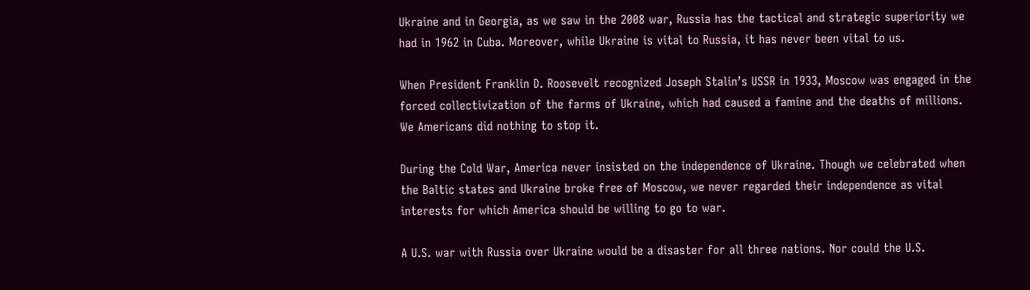Ukraine and in Georgia, as we saw in the 2008 war, Russia has the tactical and strategic superiority we had in 1962 in Cuba. Moreover, while Ukraine is vital to Russia, it has never been vital to us.

When President Franklin D. Roosevelt recognized Joseph Stalin’s USSR in 1933, Moscow was engaged in the forced collectivization of the farms of Ukraine, which had caused a famine and the deaths of millions. We Americans did nothing to stop it.

During the Cold War, America never insisted on the independence of Ukraine. Though we celebrated when the Baltic states and Ukraine broke free of Moscow, we never regarded their independence as vital interests for which America should be willing to go to war.

A U.S. war with Russia over Ukraine would be a disaster for all three nations. Nor could the U.S.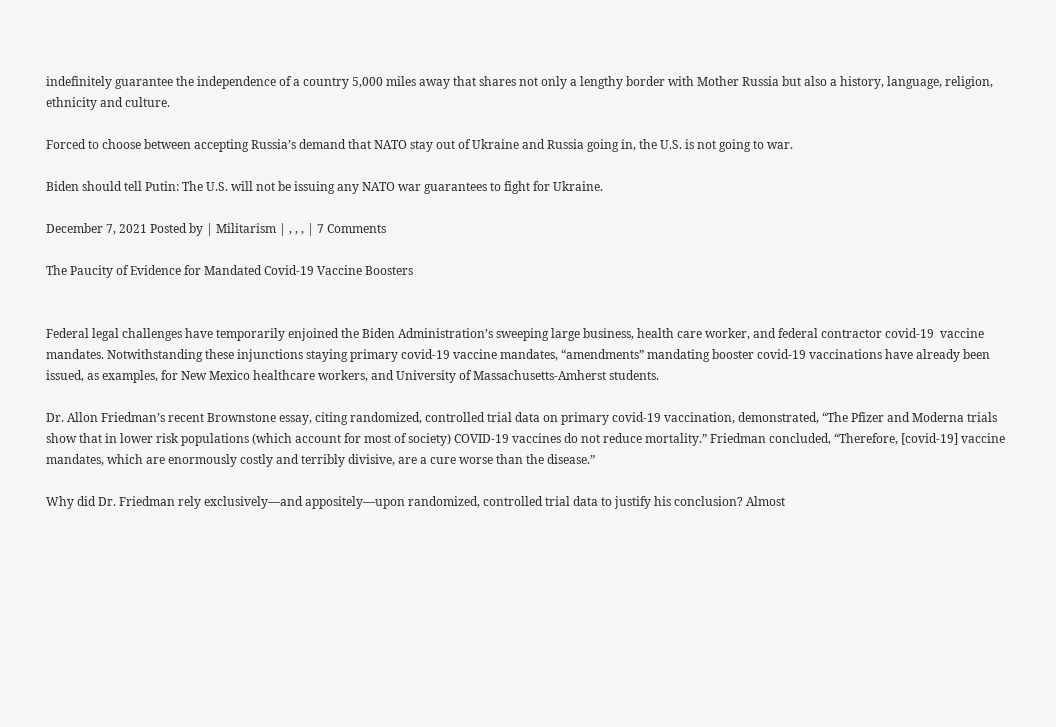indefinitely guarantee the independence of a country 5,000 miles away that shares not only a lengthy border with Mother Russia but also a history, language, religion, ethnicity and culture.

Forced to choose between accepting Russia’s demand that NATO stay out of Ukraine and Russia going in, the U.S. is not going to war.

Biden should tell Putin: The U.S. will not be issuing any NATO war guarantees to fight for Ukraine.

December 7, 2021 Posted by | Militarism | , , , | 7 Comments

The Paucity of Evidence for Mandated Covid-19 Vaccine Boosters


Federal legal challenges have temporarily enjoined the Biden Administration’s sweeping large business, health care worker, and federal contractor covid-19  vaccine mandates. Notwithstanding these injunctions staying primary covid-19 vaccine mandates, “amendments” mandating booster covid-19 vaccinations have already been issued, as examples, for New Mexico healthcare workers, and University of Massachusetts-Amherst students.

Dr. Allon Friedman’s recent Brownstone essay, citing randomized, controlled trial data on primary covid-19 vaccination, demonstrated, “The Pfizer and Moderna trials show that in lower risk populations (which account for most of society) COVID-19 vaccines do not reduce mortality.” Friedman concluded, “Therefore, [covid-19] vaccine mandates, which are enormously costly and terribly divisive, are a cure worse than the disease.”

Why did Dr. Friedman rely exclusively—and appositely—upon randomized, controlled trial data to justify his conclusion? Almost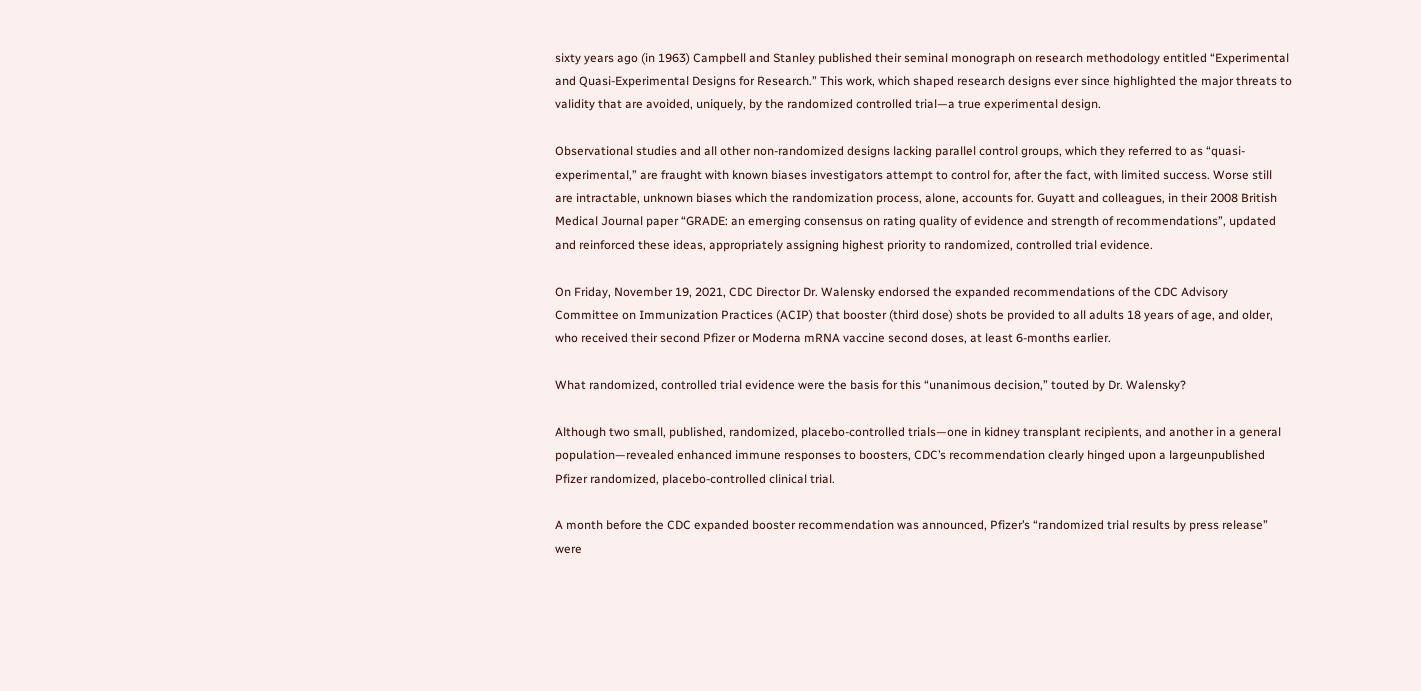sixty years ago (in 1963) Campbell and Stanley published their seminal monograph on research methodology entitled “Experimental and Quasi-Experimental Designs for Research.” This work, which shaped research designs ever since highlighted the major threats to validity that are avoided, uniquely, by the randomized controlled trial—a true experimental design.

Observational studies and all other non-randomized designs lacking parallel control groups, which they referred to as “quasi-experimental,” are fraught with known biases investigators attempt to control for, after the fact, with limited success. Worse still are intractable, unknown biases which the randomization process, alone, accounts for. Guyatt and colleagues, in their 2008 British Medical Journal paper “GRADE: an emerging consensus on rating quality of evidence and strength of recommendations”, updated and reinforced these ideas, appropriately assigning highest priority to randomized, controlled trial evidence.

On Friday, November 19, 2021, CDC Director Dr. Walensky endorsed the expanded recommendations of the CDC Advisory Committee on Immunization Practices (ACIP) that booster (third dose) shots be provided to all adults 18 years of age, and older, who received their second Pfizer or Moderna mRNA vaccine second doses, at least 6-months earlier.

What randomized, controlled trial evidence were the basis for this “unanimous decision,” touted by Dr. Walensky?

Although two small, published, randomized, placebo-controlled trials—one in kidney transplant recipients, and another in a general population—revealed enhanced immune responses to boosters, CDC’s recommendation clearly hinged upon a largeunpublished Pfizer randomized, placebo-controlled clinical trial.

A month before the CDC expanded booster recommendation was announced, Pfizer’s “randomized trial results by press release” were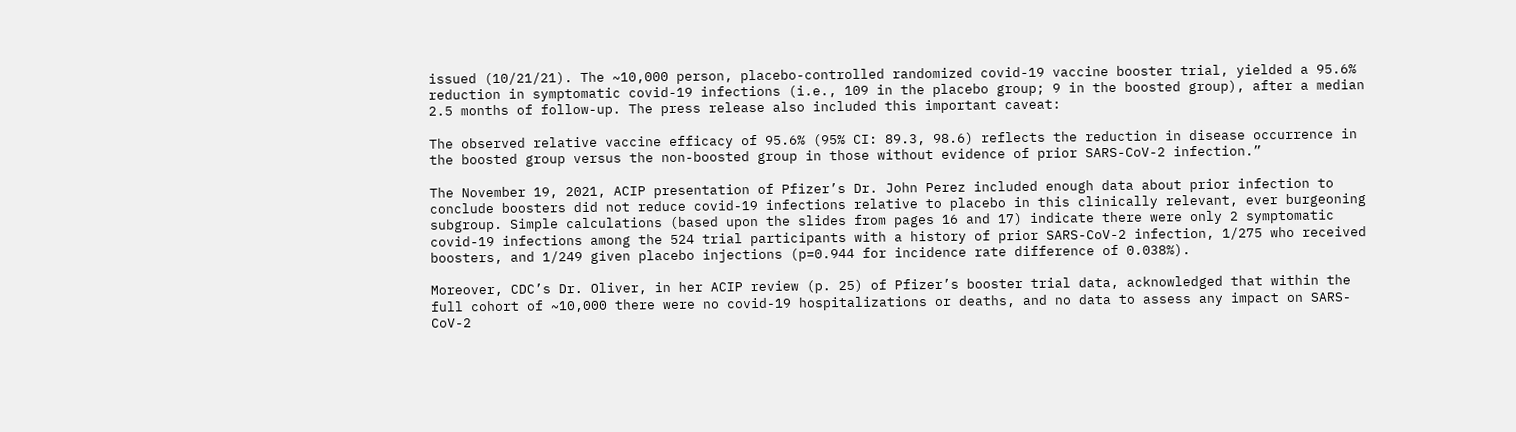issued (10/21/21). The ~10,000 person, placebo-controlled randomized covid-19 vaccine booster trial, yielded a 95.6% reduction in symptomatic covid-19 infections (i.e., 109 in the placebo group; 9 in the boosted group), after a median 2.5 months of follow-up. The press release also included this important caveat:

The observed relative vaccine efficacy of 95.6% (95% CI: 89.3, 98.6) reflects the reduction in disease occurrence in the boosted group versus the non-boosted group in those without evidence of prior SARS-CoV-2 infection.”

The November 19, 2021, ACIP presentation of Pfizer’s Dr. John Perez included enough data about prior infection to conclude boosters did not reduce covid-19 infections relative to placebo in this clinically relevant, ever burgeoning subgroup. Simple calculations (based upon the slides from pages 16 and 17) indicate there were only 2 symptomatic covid-19 infections among the 524 trial participants with a history of prior SARS-CoV-2 infection, 1/275 who received boosters, and 1/249 given placebo injections (p=0.944 for incidence rate difference of 0.038%).

Moreover, CDC’s Dr. Oliver, in her ACIP review (p. 25) of Pfizer’s booster trial data, acknowledged that within the full cohort of ~10,000 there were no covid-19 hospitalizations or deaths, and no data to assess any impact on SARS-CoV-2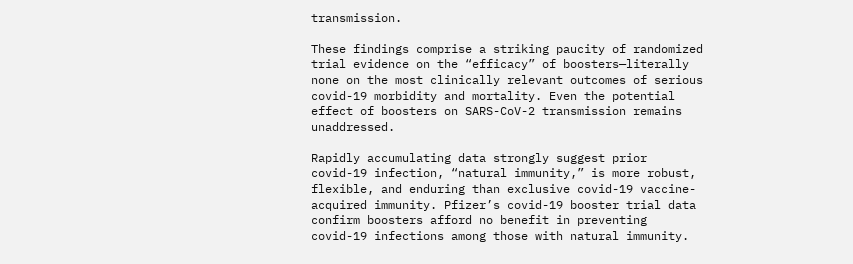transmission.

These findings comprise a striking paucity of randomized trial evidence on the “efficacy” of boosters—literally none on the most clinically relevant outcomes of serious covid-19 morbidity and mortality. Even the potential effect of boosters on SARS-CoV-2 transmission remains unaddressed.

Rapidly accumulating data strongly suggest prior covid-19 infection, “natural immunity,” is more robust, flexible, and enduring than exclusive covid-19 vaccine-acquired immunity. Pfizer’s covid-19 booster trial data confirm boosters afford no benefit in preventing covid-19 infections among those with natural immunity.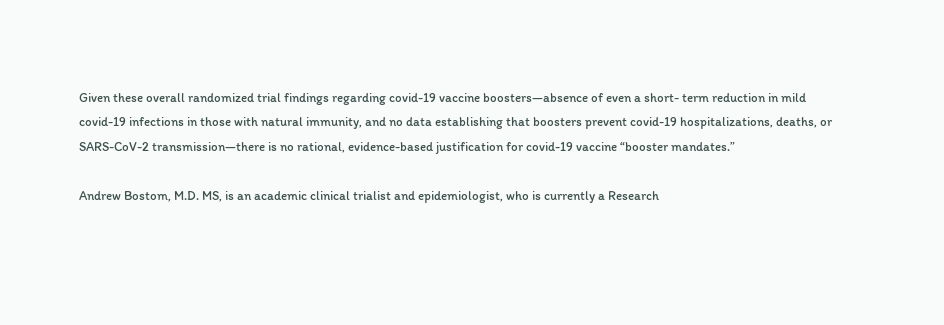Given these overall randomized trial findings regarding covid-19 vaccine boosters—absence of even a short- term reduction in mild covid-19 infections in those with natural immunity, and no data establishing that boosters prevent covid-19 hospitalizations, deaths, or SARS-CoV-2 transmission—there is no rational, evidence-based justification for covid-19 vaccine “booster mandates.”

Andrew Bostom, M.D. MS, is an academic clinical trialist and epidemiologist, who is currently a Research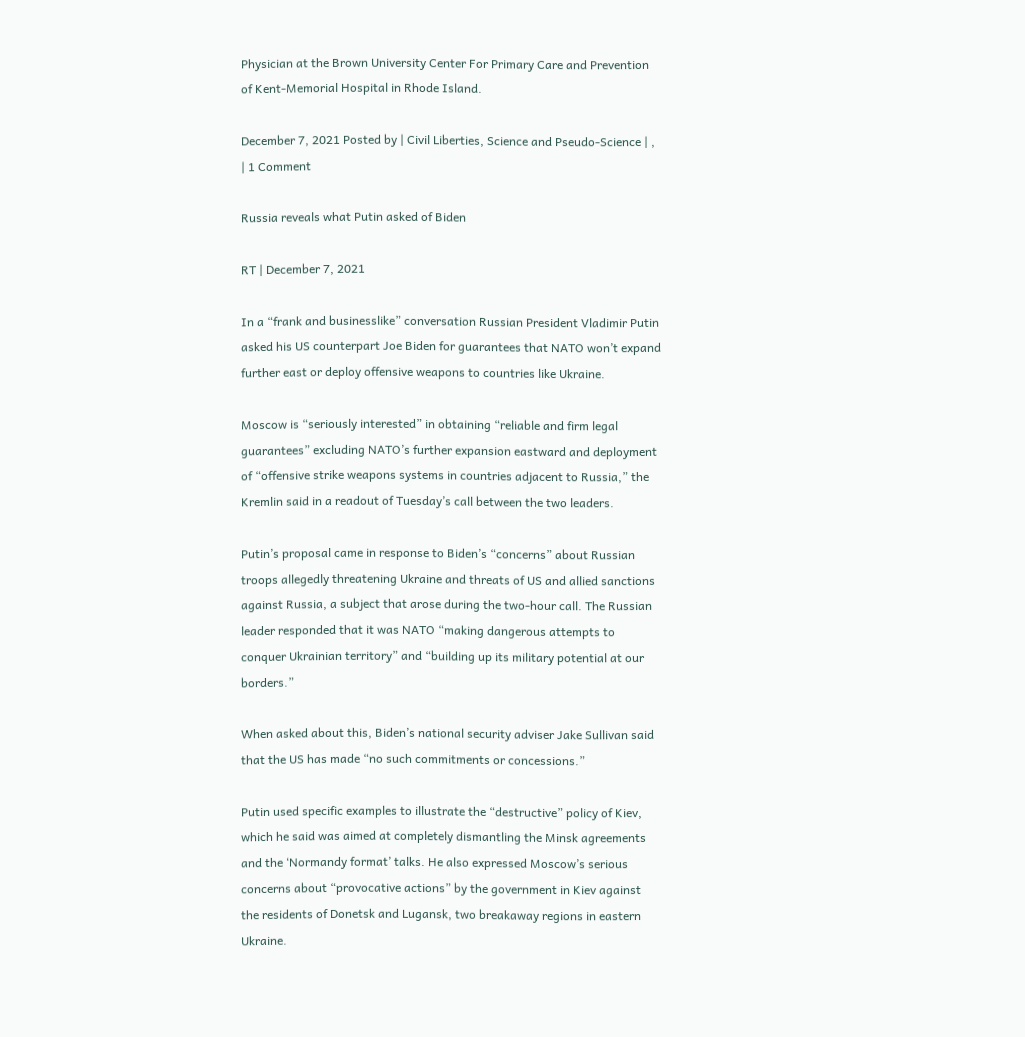Physician at the Brown University Center For Primary Care and Prevention of Kent-Memorial Hospital in Rhode Island.

December 7, 2021 Posted by | Civil Liberties, Science and Pseudo-Science | , | 1 Comment

Russia reveals what Putin asked of Biden

RT | December 7, 2021

In a “frank and businesslike” conversation Russian President Vladimir Putin asked his US counterpart Joe Biden for guarantees that NATO won’t expand further east or deploy offensive weapons to countries like Ukraine.

Moscow is “seriously interested” in obtaining “reliable and firm legal guarantees” excluding NATO’s further expansion eastward and deployment of “offensive strike weapons systems in countries adjacent to Russia,” the Kremlin said in a readout of Tuesday’s call between the two leaders.

Putin’s proposal came in response to Biden’s “concerns” about Russian troops allegedly threatening Ukraine and threats of US and allied sanctions against Russia, a subject that arose during the two-hour call. The Russian leader responded that it was NATO “making dangerous attempts to conquer Ukrainian territory” and “building up its military potential at our borders.”

When asked about this, Biden’s national security adviser Jake Sullivan said that the US has made “no such commitments or concessions.”

Putin used specific examples to illustrate the “destructive” policy of Kiev, which he said was aimed at completely dismantling the Minsk agreements and the ‘Normandy format’ talks. He also expressed Moscow’s serious concerns about “provocative actions” by the government in Kiev against the residents of Donetsk and Lugansk, two breakaway regions in eastern Ukraine.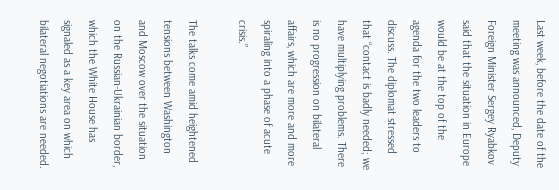Last week, before the date of the meeting was announced, Deputy Foreign Minister Sergey Ryabkov said that the situation in Europe would be at the top of the agenda for the two leaders to discuss. The diplomat stressed that “contact is badly needed; we have multiplying problems. There is no progression on bilateral affairs, which are more and more spiraling into a phase of acute crisis.”

The talks come amid heightened tensions between Washington and Moscow over the situation on the Russian-Ukrainian border, which the White House has signaled as a key area on which bilateral negotiations are needed.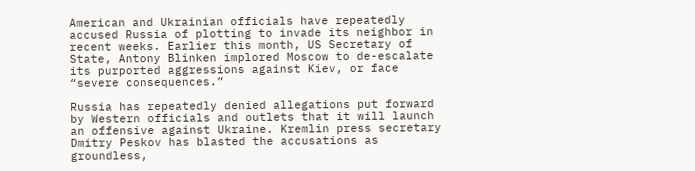American and Ukrainian officials have repeatedly accused Russia of plotting to invade its neighbor in recent weeks. Earlier this month, US Secretary of State, Antony Blinken implored Moscow to de-escalate its purported aggressions against Kiev, or face “severe consequences.”

Russia has repeatedly denied allegations put forward by Western officials and outlets that it will launch an offensive against Ukraine. Kremlin press secretary Dmitry Peskov has blasted the accusations as groundless,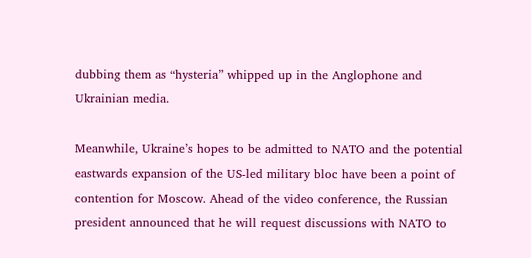dubbing them as “hysteria” whipped up in the Anglophone and Ukrainian media.

Meanwhile, Ukraine’s hopes to be admitted to NATO and the potential eastwards expansion of the US-led military bloc have been a point of contention for Moscow. Ahead of the video conference, the Russian president announced that he will request discussions with NATO to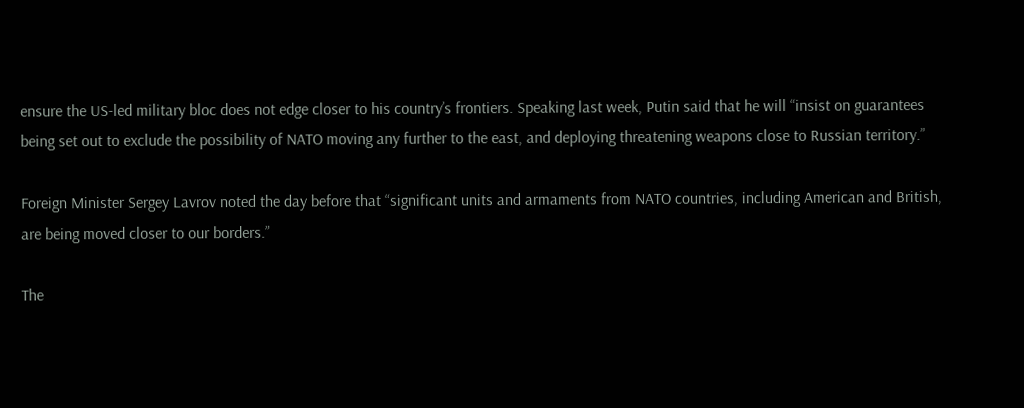ensure the US-led military bloc does not edge closer to his country’s frontiers. Speaking last week, Putin said that he will “insist on guarantees being set out to exclude the possibility of NATO moving any further to the east, and deploying threatening weapons close to Russian territory.”

Foreign Minister Sergey Lavrov noted the day before that “significant units and armaments from NATO countries, including American and British, are being moved closer to our borders.”

The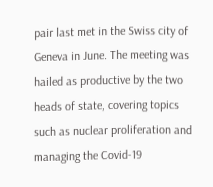pair last met in the Swiss city of Geneva in June. The meeting was hailed as productive by the two heads of state, covering topics such as nuclear proliferation and managing the Covid-19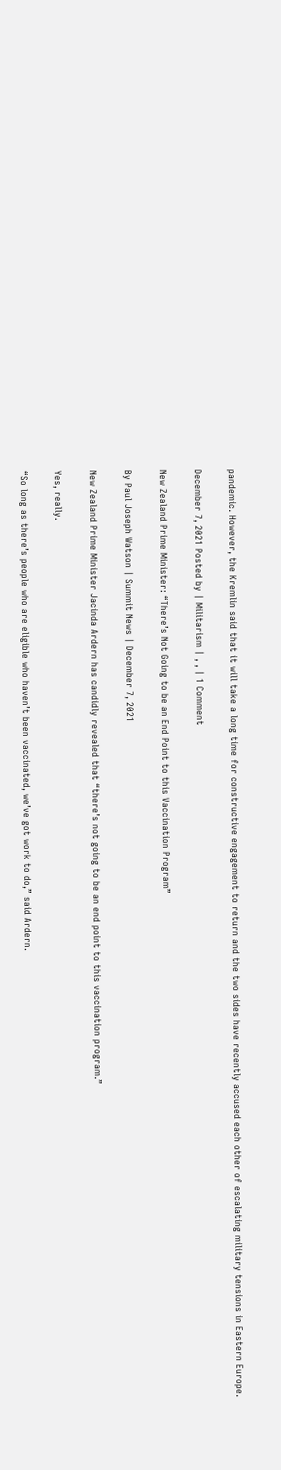pandemic. However, the Kremlin said that it will take a long time for constructive engagement to return and the two sides have recently accused each other of escalating military tensions in Eastern Europe.

December 7, 2021 Posted by | Militarism | , , | 1 Comment

New Zealand Prime Minister: “There’s Not Going to be an End Point to this Vaccination Program”

By Paul Joseph Watson | Summit News | December 7, 2021

New Zealand Prime Minister Jacinda Ardern has candidly revealed that “there’s not going to be an end point to this vaccination program.”

Yes, really.

“So long as there’s people who are eligible who haven’t been vaccinated, we’ve got work to do,” said Ardern.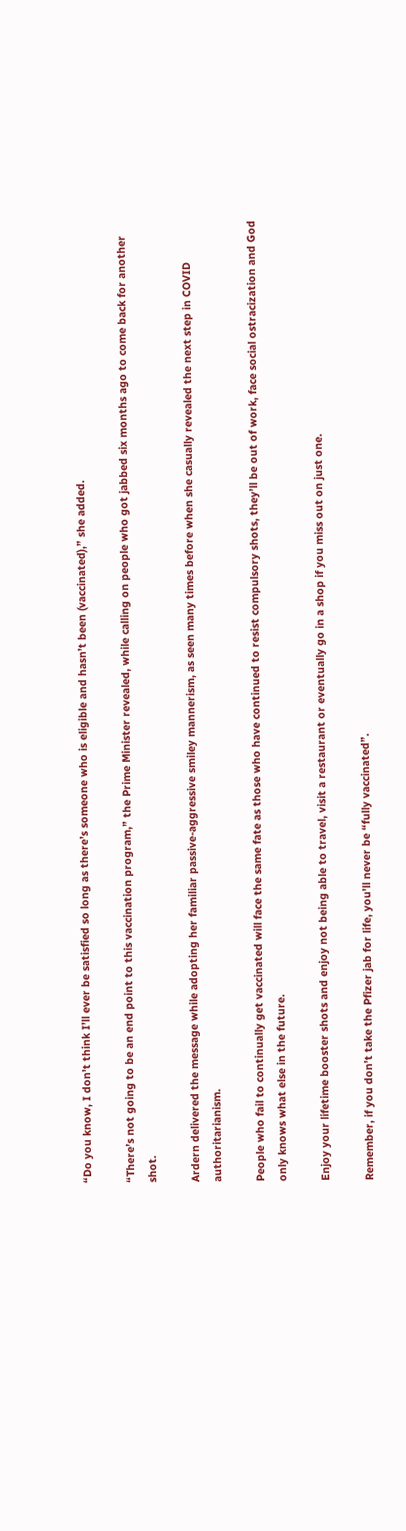“Do you know, I don’t think I’ll ever be satisfied so long as there’s someone who is eligible and hasn’t been (vaccinated),” she added.

“There’s not going to be an end point to this vaccination program,” the Prime Minister revealed, while calling on people who got jabbed six months ago to come back for another shot.

Ardern delivered the message while adopting her familiar passive-aggressive smiley mannerism, as seen many times before when she casually revealed the next step in COVID authoritarianism.

People who fail to continually get vaccinated will face the same fate as those who have continued to resist compulsory shots, they’ll be out of work, face social ostracization and God only knows what else in the future.

Enjoy your lifetime booster shots and enjoy not being able to travel, visit a restaurant or eventually go in a shop if you miss out on just one.

Remember, if you don’t take the Pfizer jab for life, you’ll never be “fully vaccinated”.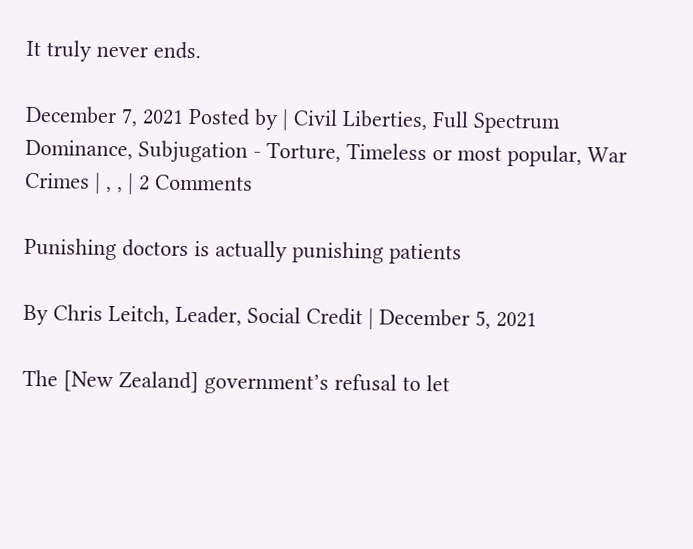It truly never ends.

December 7, 2021 Posted by | Civil Liberties, Full Spectrum Dominance, Subjugation - Torture, Timeless or most popular, War Crimes | , , | 2 Comments

Punishing doctors is actually punishing patients

By Chris Leitch, Leader, Social Credit | December 5, 2021

The [New Zealand] government’s refusal to let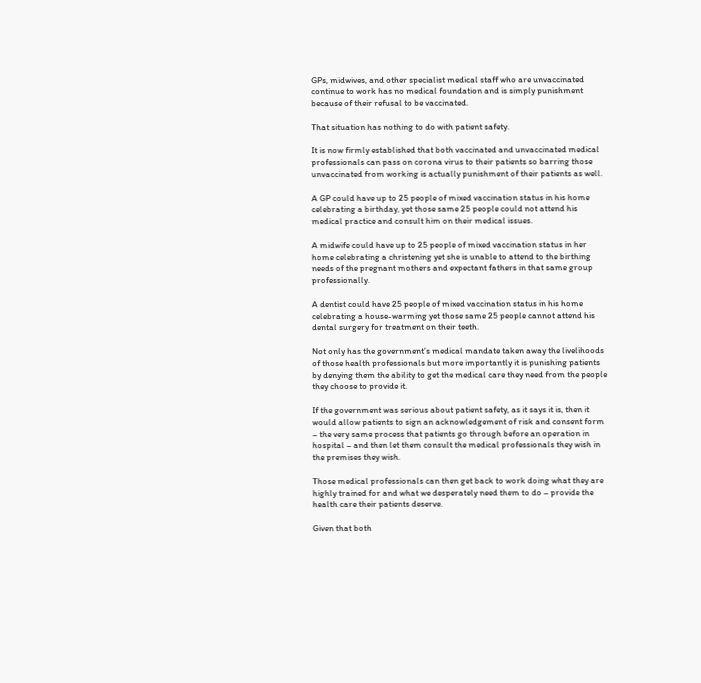GPs, midwives, and other specialist medical staff who are unvaccinated continue to work has no medical foundation and is simply punishment because of their refusal to be vaccinated.

That situation has nothing to do with patient safety.

It is now firmly established that both vaccinated and unvaccinated medical professionals can pass on corona virus to their patients so barring those unvaccinated from working is actually punishment of their patients as well.

A GP could have up to 25 people of mixed vaccination status in his home celebrating a birthday, yet those same 25 people could not attend his medical practice and consult him on their medical issues.

A midwife could have up to 25 people of mixed vaccination status in her home celebrating a christening yet she is unable to attend to the birthing needs of the pregnant mothers and expectant fathers in that same group professionally.

A dentist could have 25 people of mixed vaccination status in his home celebrating a house-warming yet those same 25 people cannot attend his dental surgery for treatment on their teeth.

Not only has the government’s medical mandate taken away the livelihoods of those health professionals but more importantly it is punishing patients by denying them the ability to get the medical care they need from the people they choose to provide it.

If the government was serious about patient safety, as it says it is, then it would allow patients to sign an acknowledgement of risk and consent form – the very same process that patients go through before an operation in hospital – and then let them consult the medical professionals they wish in the premises they wish.

Those medical professionals can then get back to work doing what they are highly trained for and what we desperately need them to do – provide the health care their patients deserve.

Given that both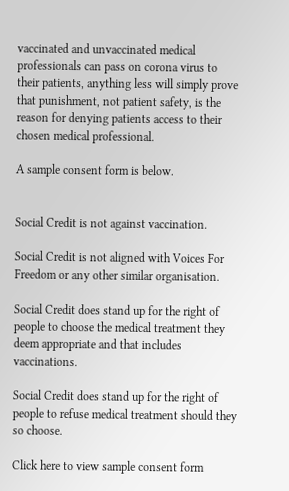vaccinated and unvaccinated medical professionals can pass on corona virus to their patients, anything less will simply prove that punishment, not patient safety, is the reason for denying patients access to their chosen medical professional.

A sample consent form is below.


Social Credit is not against vaccination.

Social Credit is not aligned with Voices For Freedom or any other similar organisation.

Social Credit does stand up for the right of people to choose the medical treatment they deem appropriate and that includes vaccinations.

Social Credit does stand up for the right of people to refuse medical treatment should they so choose.

Click here to view sample consent form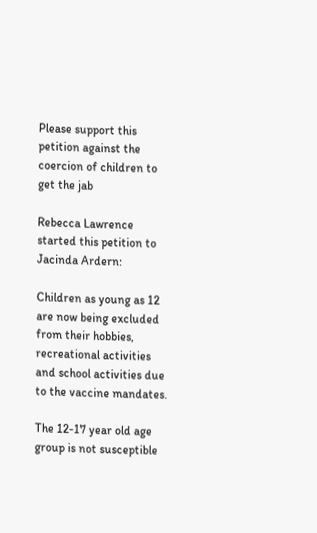Please support this petition against the coercion of children to get the jab

Rebecca Lawrence started this petition to Jacinda Ardern:

Children as young as 12 are now being excluded from their hobbies, recreational activities and school activities due to the vaccine mandates.

The 12-17 year old age group is not susceptible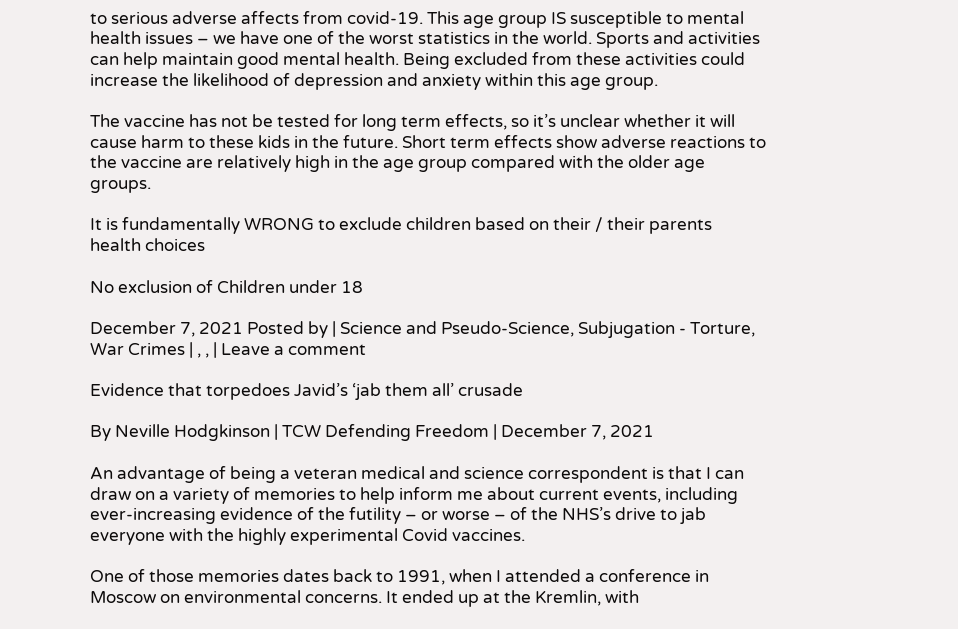to serious adverse affects from covid-19. This age group IS susceptible to mental health issues – we have one of the worst statistics in the world. Sports and activities can help maintain good mental health. Being excluded from these activities could increase the likelihood of depression and anxiety within this age group.

The vaccine has not be tested for long term effects, so it’s unclear whether it will cause harm to these kids in the future. Short term effects show adverse reactions to the vaccine are relatively high in the age group compared with the older age groups.

It is fundamentally WRONG to exclude children based on their / their parents health choices

No exclusion of Children under 18

December 7, 2021 Posted by | Science and Pseudo-Science, Subjugation - Torture, War Crimes | , , | Leave a comment

Evidence that torpedoes Javid’s ‘jab them all’ crusade

By Neville Hodgkinson | TCW Defending Freedom | December 7, 2021

An advantage of being a veteran medical and science correspondent is that I can draw on a variety of memories to help inform me about current events, including ever-increasing evidence of the futility – or worse – of the NHS’s drive to jab everyone with the highly experimental Covid vaccines.

One of those memories dates back to 1991, when I attended a conference in Moscow on environmental concerns. It ended up at the Kremlin, with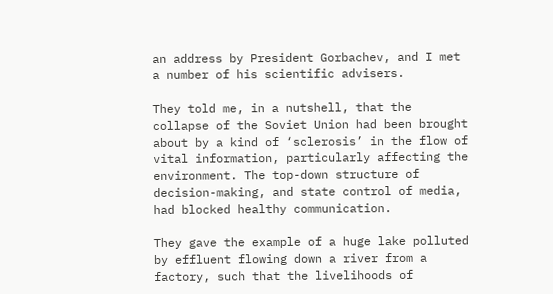an address by President Gorbachev, and I met a number of his scientific advisers.

They told me, in a nutshell, that the collapse of the Soviet Union had been brought about by a kind of ‘sclerosis’ in the flow of vital information, particularly affecting the environment. The top-down structure of decision-making, and state control of media, had blocked healthy communication.

They gave the example of a huge lake polluted by effluent flowing down a river from a factory, such that the livelihoods of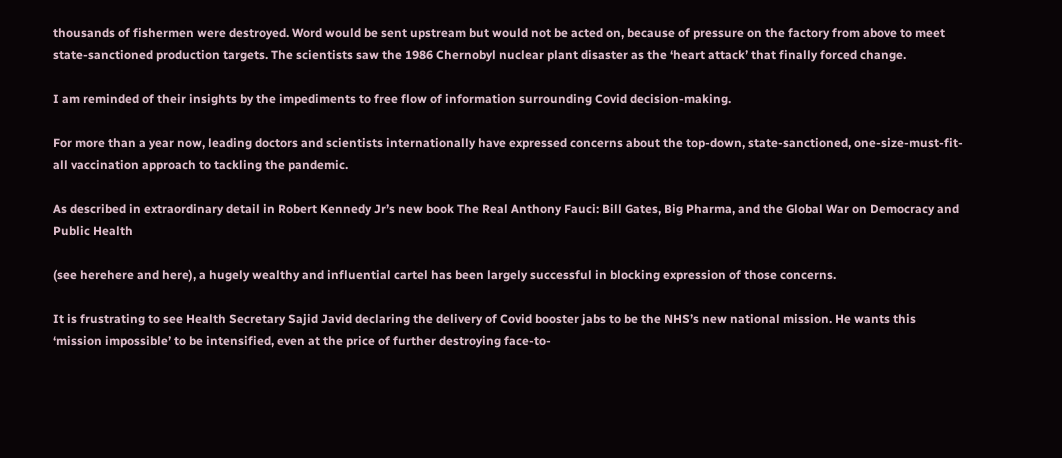thousands of fishermen were destroyed. Word would be sent upstream but would not be acted on, because of pressure on the factory from above to meet state-sanctioned production targets. The scientists saw the 1986 Chernobyl nuclear plant disaster as the ‘heart attack’ that finally forced change.

I am reminded of their insights by the impediments to free flow of information surrounding Covid decision-making.

For more than a year now, leading doctors and scientists internationally have expressed concerns about the top-down, state-sanctioned, one-size-must-fit-all vaccination approach to tackling the pandemic.

As described in extraordinary detail in Robert Kennedy Jr’s new book The Real Anthony Fauci: Bill Gates, Big Pharma, and the Global War on Democracy and Public Health

(see herehere and here), a hugely wealthy and influential cartel has been largely successful in blocking expression of those concerns.

It is frustrating to see Health Secretary Sajid Javid declaring the delivery of Covid booster jabs to be the NHS’s new national mission. He wants this ‘mission impossible’ to be intensified, even at the price of further destroying face-to-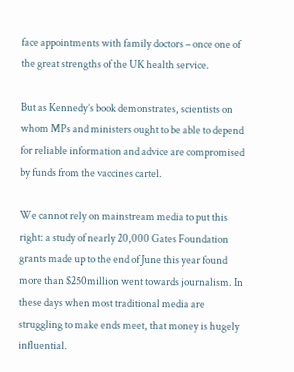face appointments with family doctors – once one of the great strengths of the UK health service.

But as Kennedy’s book demonstrates, scientists on whom MPs and ministers ought to be able to depend for reliable information and advice are compromised by funds from the vaccines cartel.

We cannot rely on mainstream media to put this right: a study of nearly 20,000 Gates Foundation grants made up to the end of June this year found more than $250million went towards journalism. In these days when most traditional media are struggling to make ends meet, that money is hugely influential.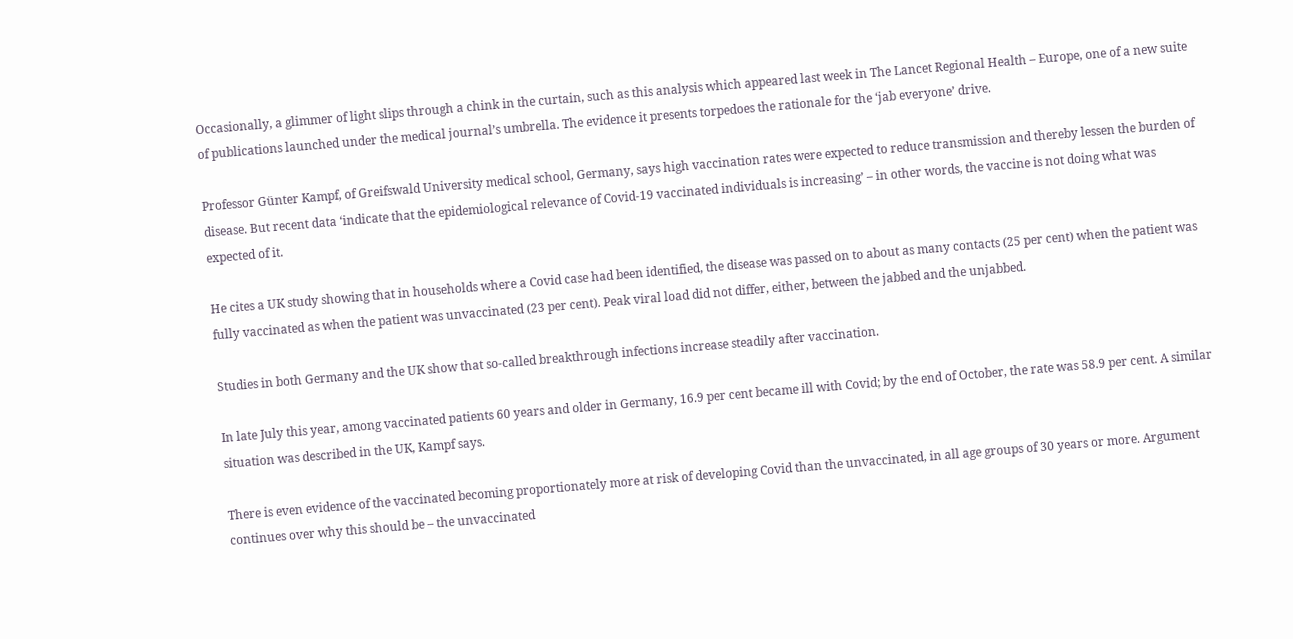Occasionally, a glimmer of light slips through a chink in the curtain, such as this analysis which appeared last week in The Lancet Regional Health – Europe, one of a new suite of publications launched under the medical journal’s umbrella. The evidence it presents torpedoes the rationale for the ‘jab everyone’ drive.

Professor Günter Kampf, of Greifswald University medical school, Germany, says high vaccination rates were expected to reduce transmission and thereby lessen the burden of disease. But recent data ‘indicate that the epidemiological relevance of Covid-19 vaccinated individuals is increasing’ – in other words, the vaccine is not doing what was expected of it.

He cites a UK study showing that in households where a Covid case had been identified, the disease was passed on to about as many contacts (25 per cent) when the patient was fully vaccinated as when the patient was unvaccinated (23 per cent). Peak viral load did not differ, either, between the jabbed and the unjabbed.

Studies in both Germany and the UK show that so-called breakthrough infections increase steadily after vaccination.

In late July this year, among vaccinated patients 60 years and older in Germany, 16.9 per cent became ill with Covid; by the end of October, the rate was 58.9 per cent. A similar situation was described in the UK, Kampf says.

There is even evidence of the vaccinated becoming proportionately more at risk of developing Covid than the unvaccinated, in all age groups of 30 years or more. Argument continues over why this should be – the unvaccinated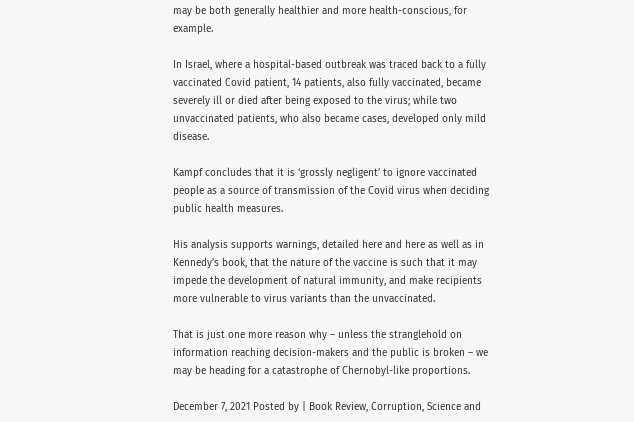may be both generally healthier and more health-conscious, for example.

In Israel, where a hospital-based outbreak was traced back to a fully vaccinated Covid patient, 14 patients, also fully vaccinated, became severely ill or died after being exposed to the virus; while two unvaccinated patients, who also became cases, developed only mild disease.

Kampf concludes that it is ‘grossly negligent’ to ignore vaccinated people as a source of transmission of the Covid virus when deciding public health measures.

His analysis supports warnings, detailed here and here as well as in Kennedy’s book, that the nature of the vaccine is such that it may impede the development of natural immunity, and make recipients more vulnerable to virus variants than the unvaccinated.

That is just one more reason why – unless the stranglehold on information reaching decision-makers and the public is broken – we may be heading for a catastrophe of Chernobyl-like proportions.

December 7, 2021 Posted by | Book Review, Corruption, Science and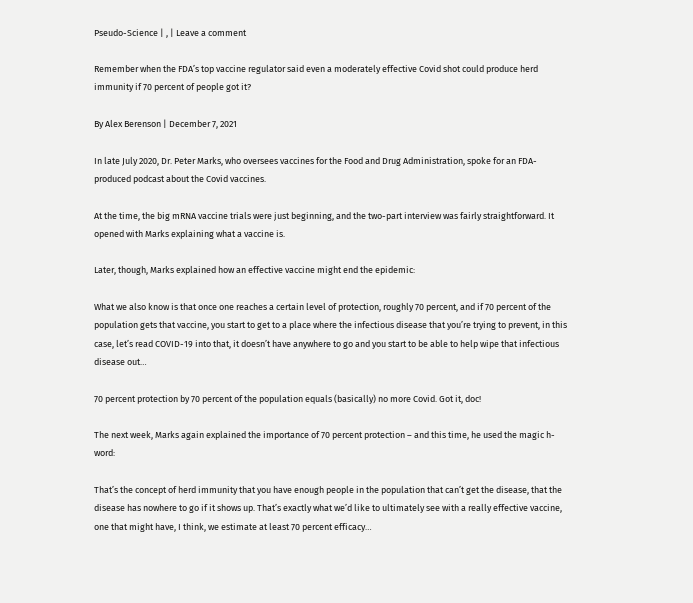Pseudo-Science | , | Leave a comment

Remember when the FDA’s top vaccine regulator said even a moderately effective Covid shot could produce herd immunity if 70 percent of people got it?

By Alex Berenson | December 7, 2021

In late July 2020, Dr. Peter Marks, who oversees vaccines for the Food and Drug Administration, spoke for an FDA-produced podcast about the Covid vaccines.

At the time, the big mRNA vaccine trials were just beginning, and the two-part interview was fairly straightforward. It opened with Marks explaining what a vaccine is.

Later, though, Marks explained how an effective vaccine might end the epidemic:

What we also know is that once one reaches a certain level of protection, roughly 70 percent, and if 70 percent of the population gets that vaccine, you start to get to a place where the infectious disease that you’re trying to prevent, in this case, let’s read COVID-19 into that, it doesn’t have anywhere to go and you start to be able to help wipe that infectious disease out…

70 percent protection by 70 percent of the population equals (basically) no more Covid. Got it, doc!

The next week, Marks again explained the importance of 70 percent protection – and this time, he used the magic h-word:

That’s the concept of herd immunity that you have enough people in the population that can’t get the disease, that the disease has nowhere to go if it shows up. That’s exactly what we’d like to ultimately see with a really effective vaccine, one that might have, I think, we estimate at least 70 percent efficacy…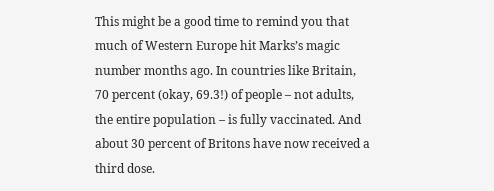This might be a good time to remind you that much of Western Europe hit Marks’s magic number months ago. In countries like Britain, 70 percent (okay, 69.3!) of people – not adults, the entire population – is fully vaccinated. And about 30 percent of Britons have now received a third dose.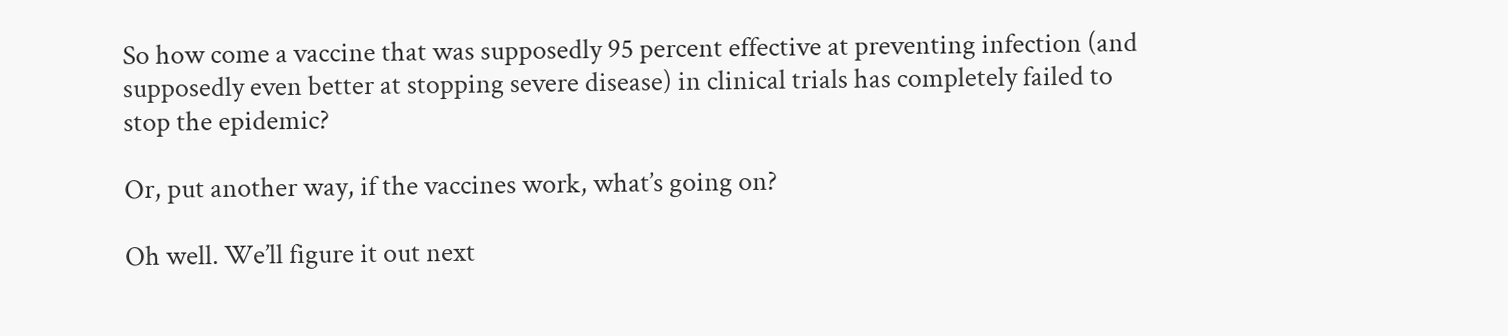So how come a vaccine that was supposedly 95 percent effective at preventing infection (and supposedly even better at stopping severe disease) in clinical trials has completely failed to stop the epidemic?

Or, put another way, if the vaccines work, what’s going on?

Oh well. We’ll figure it out next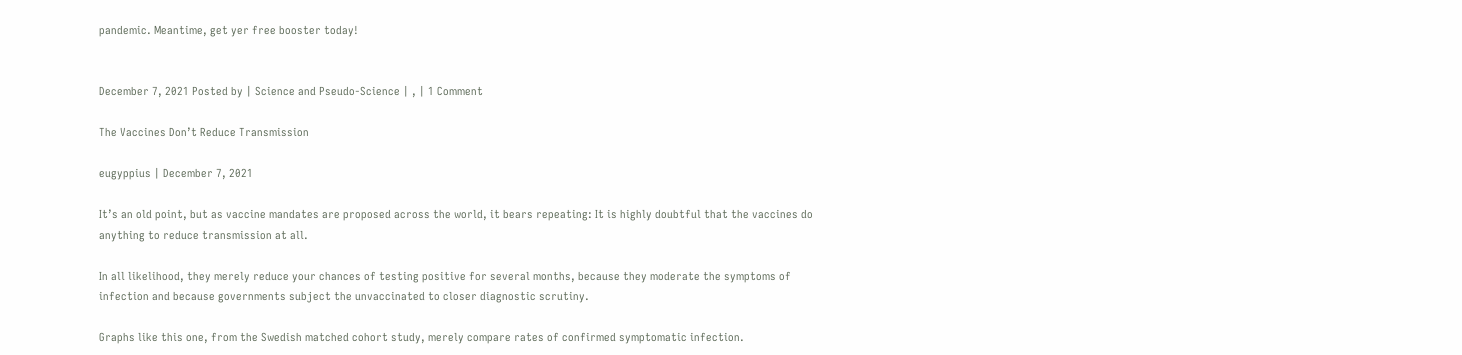pandemic. Meantime, get yer free booster today!


December 7, 2021 Posted by | Science and Pseudo-Science | , | 1 Comment

The Vaccines Don’t Reduce Transmission

eugyppius | December 7, 2021

It’s an old point, but as vaccine mandates are proposed across the world, it bears repeating: It is highly doubtful that the vaccines do anything to reduce transmission at all.

In all likelihood, they merely reduce your chances of testing positive for several months, because they moderate the symptoms of infection and because governments subject the unvaccinated to closer diagnostic scrutiny.

Graphs like this one, from the Swedish matched cohort study, merely compare rates of confirmed symptomatic infection.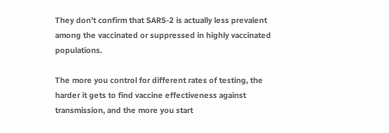They don’t confirm that SARS-2 is actually less prevalent among the vaccinated or suppressed in highly vaccinated populations.

The more you control for different rates of testing, the harder it gets to find vaccine effectiveness against transmission, and the more you start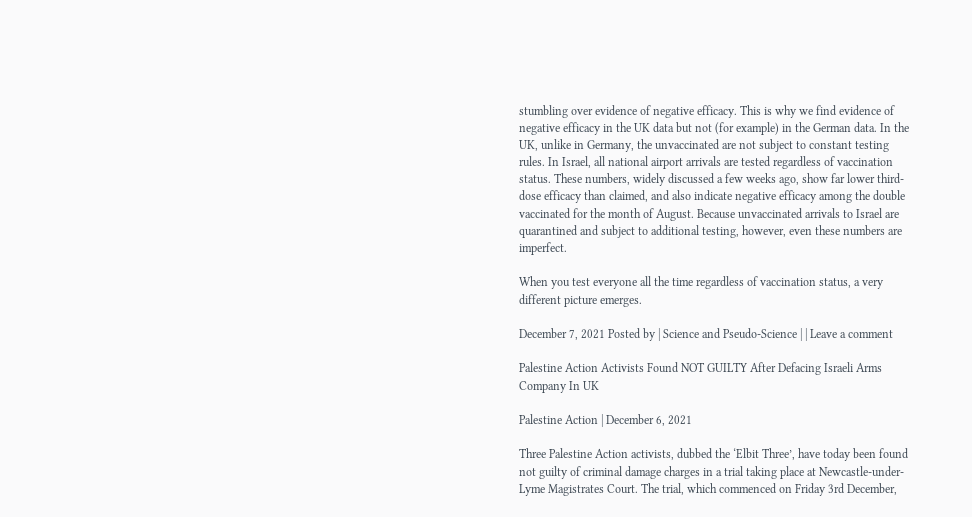stumbling over evidence of negative efficacy. This is why we find evidence of negative efficacy in the UK data but not (for example) in the German data. In the UK, unlike in Germany, the unvaccinated are not subject to constant testing rules. In Israel, all national airport arrivals are tested regardless of vaccination status. These numbers, widely discussed a few weeks ago, show far lower third-dose efficacy than claimed, and also indicate negative efficacy among the double vaccinated for the month of August. Because unvaccinated arrivals to Israel are quarantined and subject to additional testing, however, even these numbers are imperfect.

When you test everyone all the time regardless of vaccination status, a very different picture emerges.

December 7, 2021 Posted by | Science and Pseudo-Science | | Leave a comment

Palestine Action Activists Found NOT GUILTY After Defacing Israeli Arms Company In UK

Palestine Action | December 6, 2021

Three Palestine Action activists, dubbed the ‘Elbit Three’, have today been found not guilty of criminal damage charges in a trial taking place at Newcastle-under-Lyme Magistrates Court. The trial, which commenced on Friday 3rd December,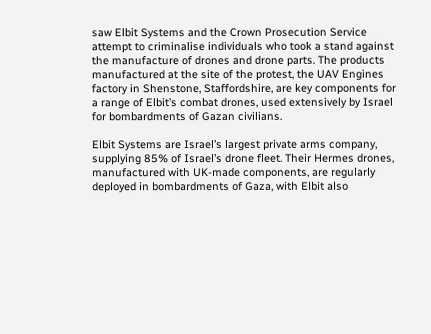saw Elbit Systems and the Crown Prosecution Service attempt to criminalise individuals who took a stand against the manufacture of drones and drone parts. The products manufactured at the site of the protest, the UAV Engines factory in Shenstone, Staffordshire, are key components for a range of Elbit’s combat drones, used extensively by Israel for bombardments of Gazan civilians.

Elbit Systems are Israel’s largest private arms company, supplying 85% of Israel’s drone fleet. Their Hermes drones, manufactured with UK-made components, are regularly deployed in bombardments of Gaza, with Elbit also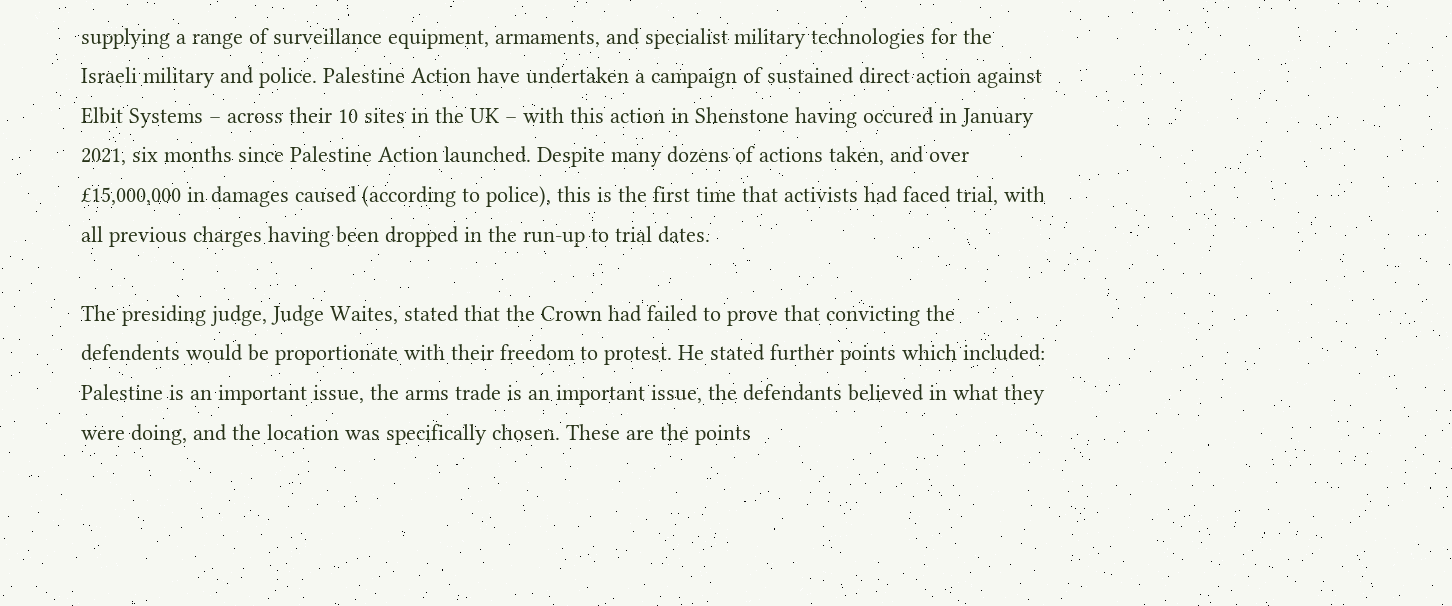supplying a range of surveillance equipment, armaments, and specialist military technologies for the Israeli military and police. Palestine Action have undertaken a campaign of sustained direct action against Elbit Systems – across their 10 sites in the UK – with this action in Shenstone having occured in January 2021, six months since Palestine Action launched. Despite many dozens of actions taken, and over £15,000,000 in damages caused (according to police), this is the first time that activists had faced trial, with all previous charges having been dropped in the run-up to trial dates.

The presiding judge, Judge Waites, stated that the Crown had failed to prove that convicting the defendents would be proportionate with their freedom to protest. He stated further points which included: Palestine is an important issue, the arms trade is an important issue, the defendants believed in what they were doing, and the location was specifically chosen. These are the points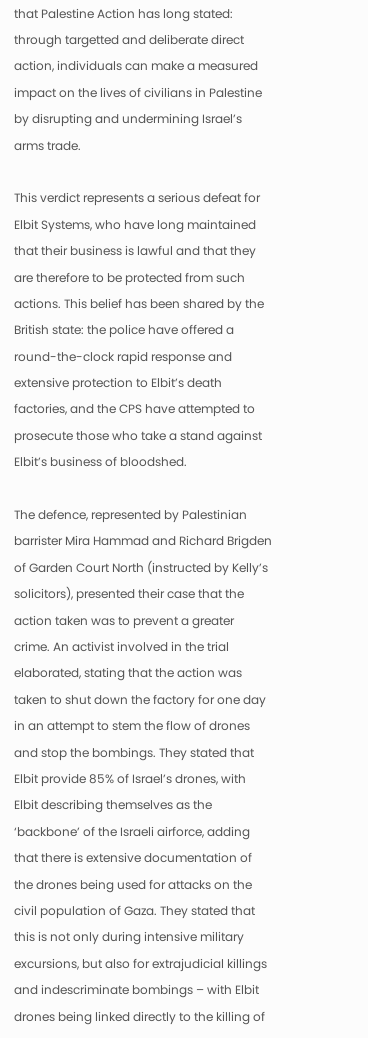that Palestine Action has long stated: through targetted and deliberate direct action, individuals can make a measured impact on the lives of civilians in Palestine by disrupting and undermining Israel’s arms trade.

This verdict represents a serious defeat for Elbit Systems, who have long maintained that their business is lawful and that they are therefore to be protected from such actions. This belief has been shared by the British state: the police have offered a round-the-clock rapid response and extensive protection to Elbit’s death factories, and the CPS have attempted to prosecute those who take a stand against Elbit’s business of bloodshed.

The defence, represented by Palestinian barrister Mira Hammad and Richard Brigden of Garden Court North (instructed by Kelly’s solicitors), presented their case that the action taken was to prevent a greater crime. An activist involved in the trial elaborated, stating that the action was taken to shut down the factory for one day in an attempt to stem the flow of drones and stop the bombings. They stated that Elbit provide 85% of Israel’s drones, with Elbit describing themselves as the ‘backbone’ of the Israeli airforce, adding that there is extensive documentation of the drones being used for attacks on the civil population of Gaza. They stated that this is not only during intensive military excursions, but also for extrajudicial killings and indescriminate bombings – with Elbit drones being linked directly to the killing of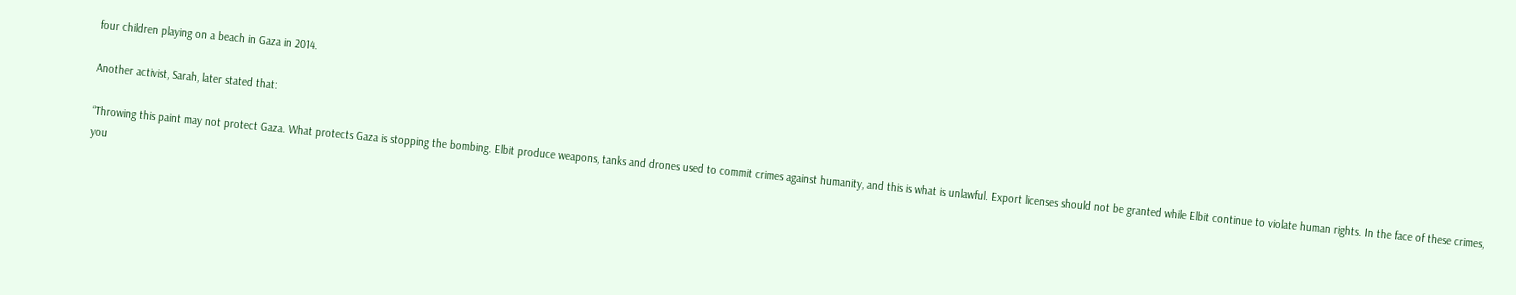four children playing on a beach in Gaza in 2014.

Another activist, Sarah, later stated that:

“Throwing this paint may not protect Gaza. What protects Gaza is stopping the bombing. Elbit produce weapons, tanks and drones used to commit crimes against humanity, and this is what is unlawful. Export licenses should not be granted while Elbit continue to violate human rights. In the face of these crimes, you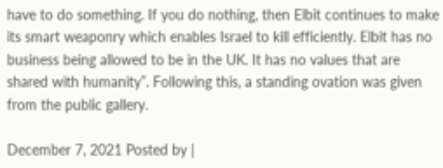have to do something. If you do nothing, then Elbit continues to make its smart weaponry which enables Israel to kill efficiently. Elbit has no business being allowed to be in the UK. It has no values that are shared with humanity”. Following this, a standing ovation was given from the public gallery.

December 7, 2021 Posted by |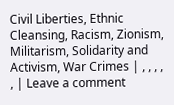Civil Liberties, Ethnic Cleansing, Racism, Zionism, Militarism, Solidarity and Activism, War Crimes | , , , , , | Leave a comment